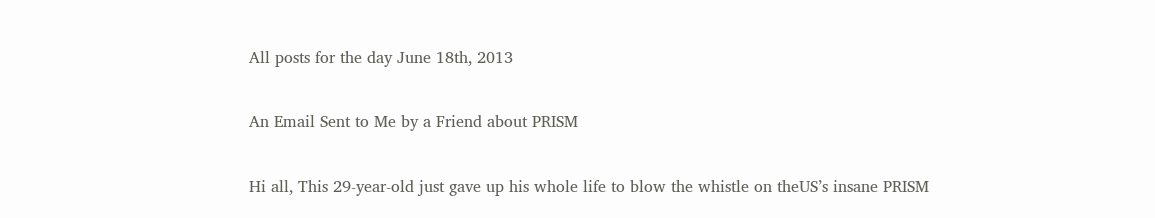All posts for the day June 18th, 2013

An Email Sent to Me by a Friend about PRISM

Hi all, This 29-year-old just gave up his whole life to blow the whistle on theUS’s insane PRISM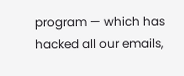program — which has hacked all our emails,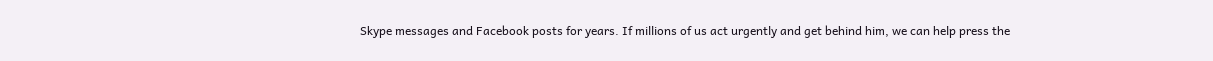Skype messages and Facebook posts for years. If millions of us act urgently and get behind him, we can help press the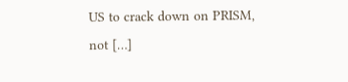US to crack down on PRISM, not […]